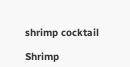shrimp cocktail

Shrimp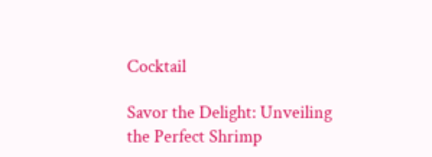Cocktail

Savor the Delight: Unveiling the Perfect Shrimp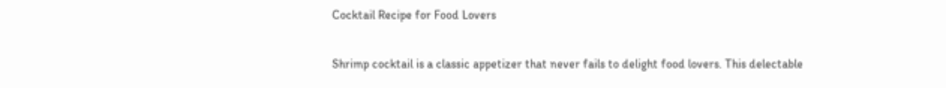Cocktail Recipe for Food Lovers

Shrimp cocktail is a classic appetizer that never fails to delight food lovers. This delectable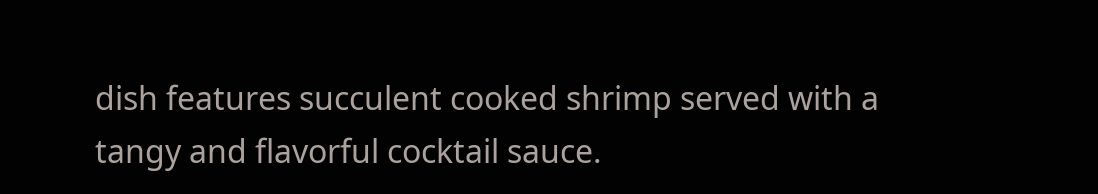dish features succulent cooked shrimp served with a tangy and flavorful cocktail sauce.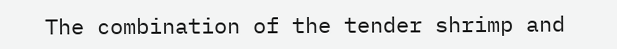The combination of the tender shrimp and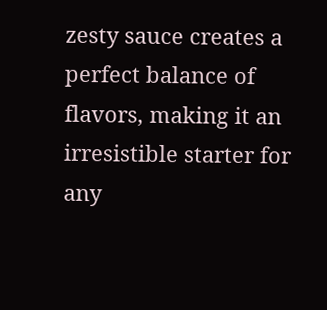zesty sauce creates a perfect balance of flavors, making it an irresistible starter for any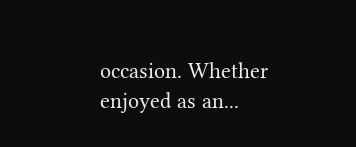occasion. Whether enjoyed as an...